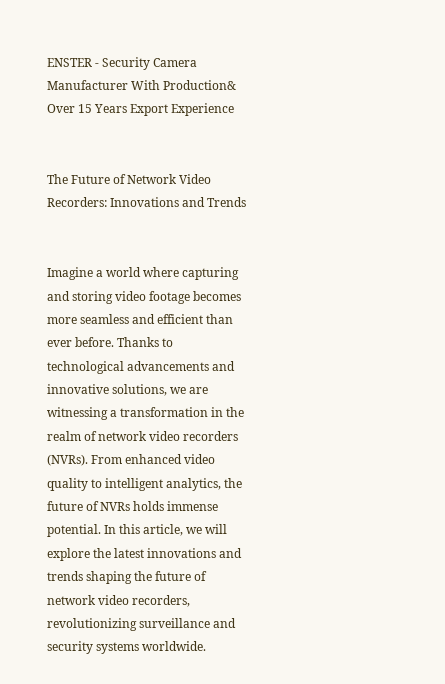ENSTER - Security Camera Manufacturer With Production& Over 15 Years Export Experience


The Future of Network Video Recorders: Innovations and Trends


Imagine a world where capturing and storing video footage becomes more seamless and efficient than ever before. Thanks to technological advancements and innovative solutions, we are witnessing a transformation in the realm of network video recorders (NVRs). From enhanced video quality to intelligent analytics, the future of NVRs holds immense potential. In this article, we will explore the latest innovations and trends shaping the future of network video recorders, revolutionizing surveillance and security systems worldwide.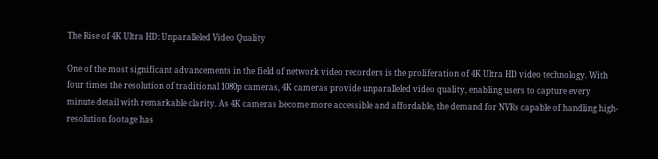The Rise of 4K Ultra HD: Unparalleled Video Quality

One of the most significant advancements in the field of network video recorders is the proliferation of 4K Ultra HD video technology. With four times the resolution of traditional 1080p cameras, 4K cameras provide unparalleled video quality, enabling users to capture every minute detail with remarkable clarity. As 4K cameras become more accessible and affordable, the demand for NVRs capable of handling high-resolution footage has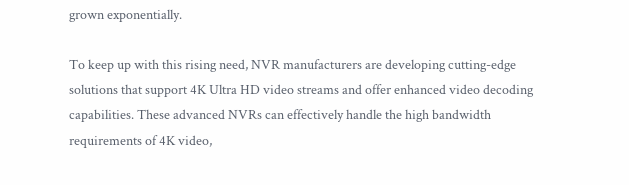grown exponentially.

To keep up with this rising need, NVR manufacturers are developing cutting-edge solutions that support 4K Ultra HD video streams and offer enhanced video decoding capabilities. These advanced NVRs can effectively handle the high bandwidth requirements of 4K video,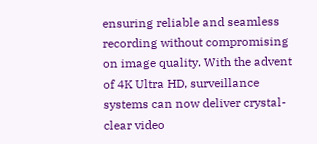ensuring reliable and seamless recording without compromising on image quality. With the advent of 4K Ultra HD, surveillance systems can now deliver crystal-clear video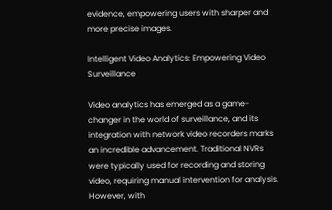evidence, empowering users with sharper and more precise images.

Intelligent Video Analytics: Empowering Video Surveillance

Video analytics has emerged as a game-changer in the world of surveillance, and its integration with network video recorders marks an incredible advancement. Traditional NVRs were typically used for recording and storing video, requiring manual intervention for analysis. However, with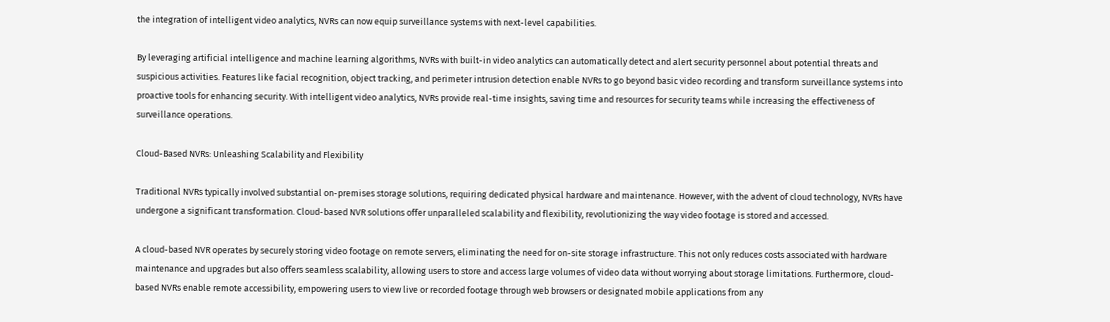the integration of intelligent video analytics, NVRs can now equip surveillance systems with next-level capabilities.

By leveraging artificial intelligence and machine learning algorithms, NVRs with built-in video analytics can automatically detect and alert security personnel about potential threats and suspicious activities. Features like facial recognition, object tracking, and perimeter intrusion detection enable NVRs to go beyond basic video recording and transform surveillance systems into proactive tools for enhancing security. With intelligent video analytics, NVRs provide real-time insights, saving time and resources for security teams while increasing the effectiveness of surveillance operations.

Cloud-Based NVRs: Unleashing Scalability and Flexibility

Traditional NVRs typically involved substantial on-premises storage solutions, requiring dedicated physical hardware and maintenance. However, with the advent of cloud technology, NVRs have undergone a significant transformation. Cloud-based NVR solutions offer unparalleled scalability and flexibility, revolutionizing the way video footage is stored and accessed.

A cloud-based NVR operates by securely storing video footage on remote servers, eliminating the need for on-site storage infrastructure. This not only reduces costs associated with hardware maintenance and upgrades but also offers seamless scalability, allowing users to store and access large volumes of video data without worrying about storage limitations. Furthermore, cloud-based NVRs enable remote accessibility, empowering users to view live or recorded footage through web browsers or designated mobile applications from any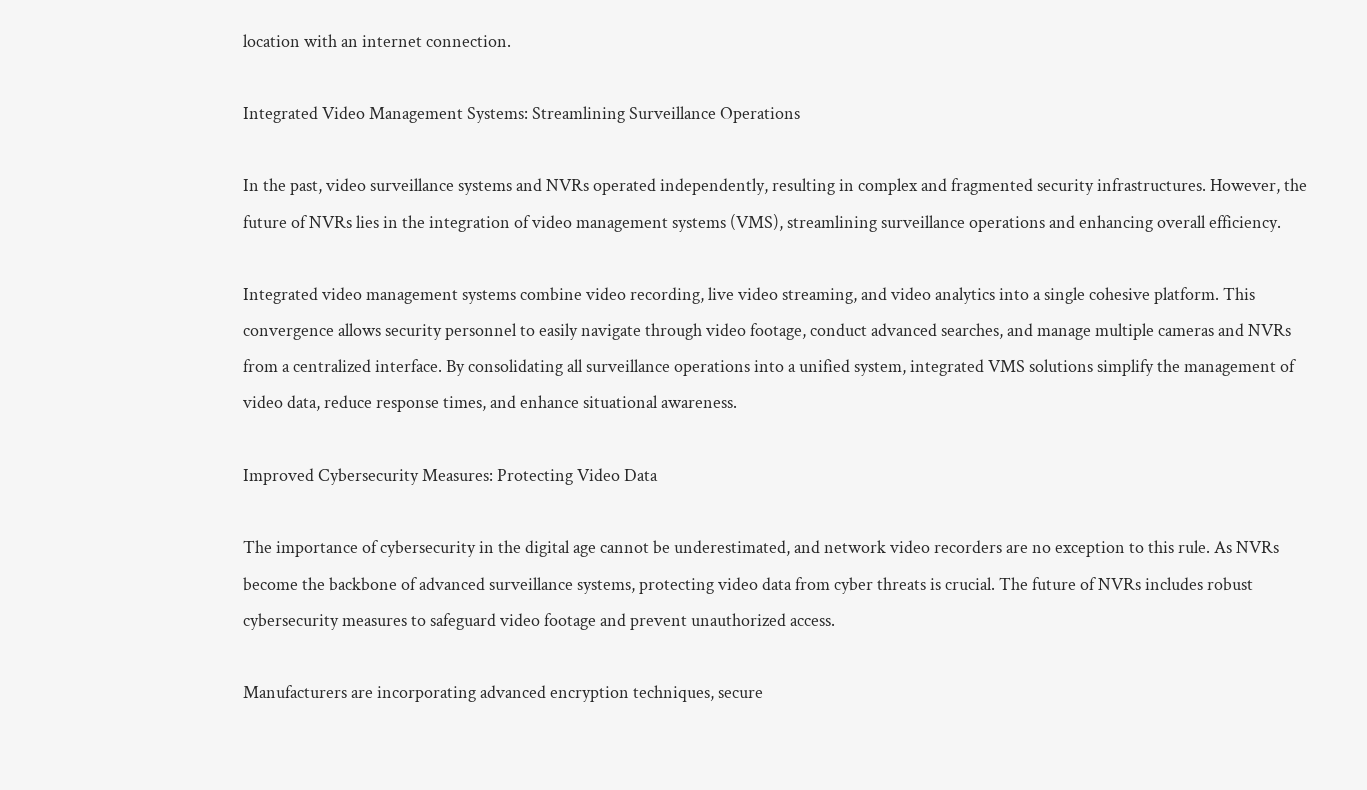location with an internet connection.

Integrated Video Management Systems: Streamlining Surveillance Operations

In the past, video surveillance systems and NVRs operated independently, resulting in complex and fragmented security infrastructures. However, the future of NVRs lies in the integration of video management systems (VMS), streamlining surveillance operations and enhancing overall efficiency.

Integrated video management systems combine video recording, live video streaming, and video analytics into a single cohesive platform. This convergence allows security personnel to easily navigate through video footage, conduct advanced searches, and manage multiple cameras and NVRs from a centralized interface. By consolidating all surveillance operations into a unified system, integrated VMS solutions simplify the management of video data, reduce response times, and enhance situational awareness.

Improved Cybersecurity Measures: Protecting Video Data

The importance of cybersecurity in the digital age cannot be underestimated, and network video recorders are no exception to this rule. As NVRs become the backbone of advanced surveillance systems, protecting video data from cyber threats is crucial. The future of NVRs includes robust cybersecurity measures to safeguard video footage and prevent unauthorized access.

Manufacturers are incorporating advanced encryption techniques, secure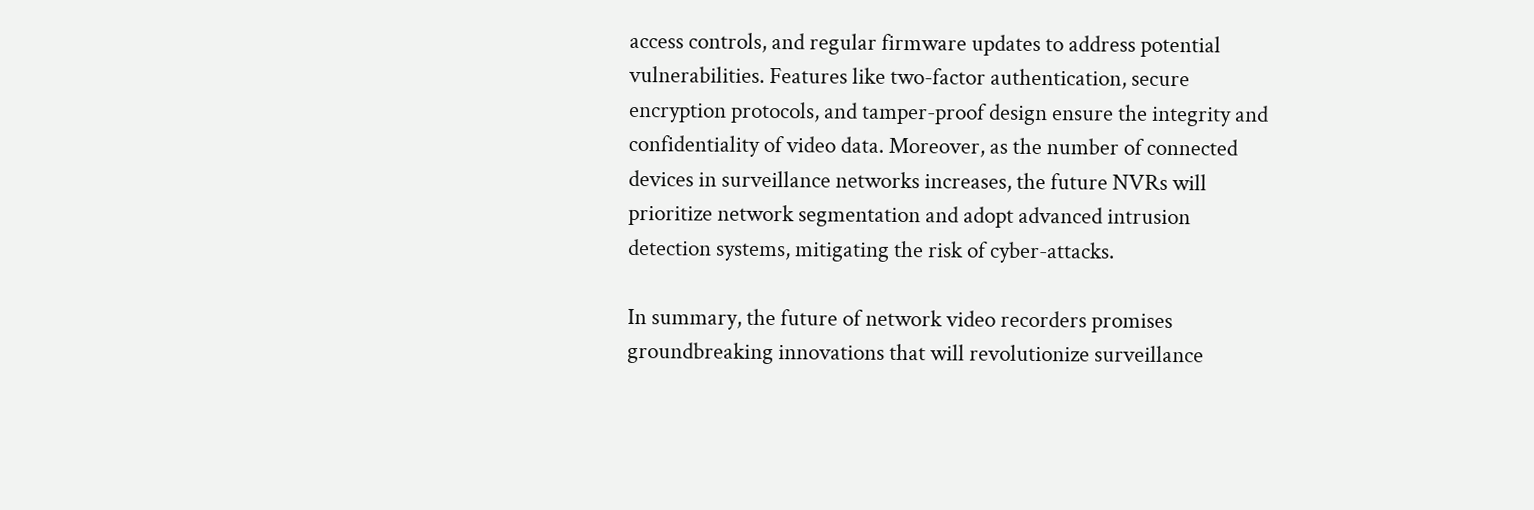access controls, and regular firmware updates to address potential vulnerabilities. Features like two-factor authentication, secure encryption protocols, and tamper-proof design ensure the integrity and confidentiality of video data. Moreover, as the number of connected devices in surveillance networks increases, the future NVRs will prioritize network segmentation and adopt advanced intrusion detection systems, mitigating the risk of cyber-attacks.

In summary, the future of network video recorders promises groundbreaking innovations that will revolutionize surveillance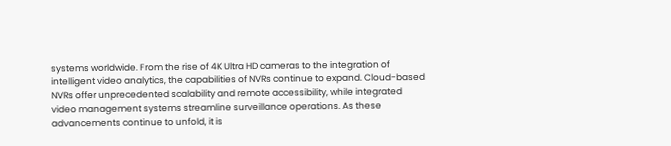systems worldwide. From the rise of 4K Ultra HD cameras to the integration of intelligent video analytics, the capabilities of NVRs continue to expand. Cloud-based NVRs offer unprecedented scalability and remote accessibility, while integrated video management systems streamline surveillance operations. As these advancements continue to unfold, it is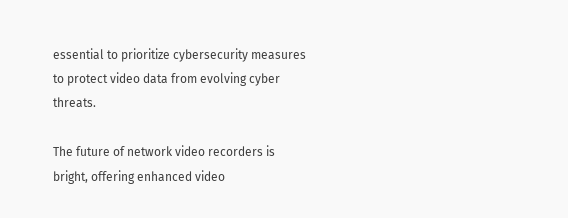essential to prioritize cybersecurity measures to protect video data from evolving cyber threats.

The future of network video recorders is bright, offering enhanced video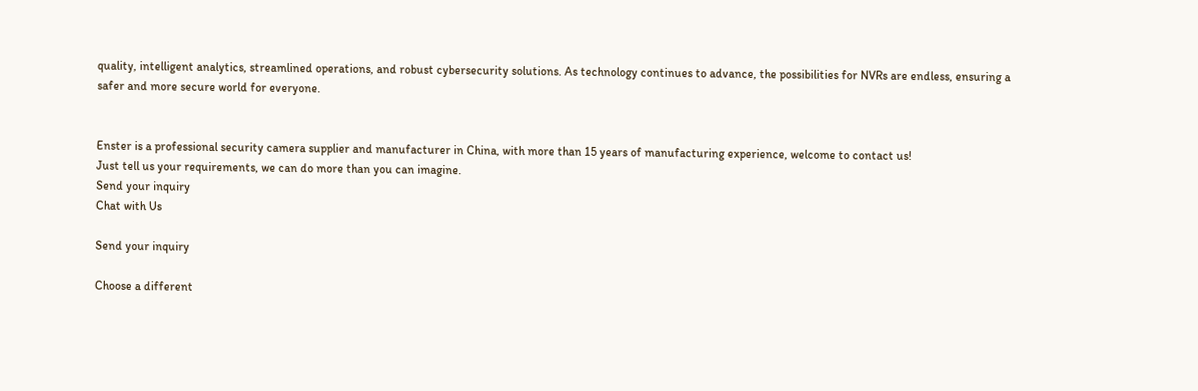quality, intelligent analytics, streamlined operations, and robust cybersecurity solutions. As technology continues to advance, the possibilities for NVRs are endless, ensuring a safer and more secure world for everyone.


Enster is a professional security camera supplier and manufacturer in China, with more than 15 years of manufacturing experience, welcome to contact us!
Just tell us your requirements, we can do more than you can imagine.
Send your inquiry
Chat with Us

Send your inquiry

Choose a different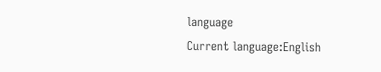language
Current language:English